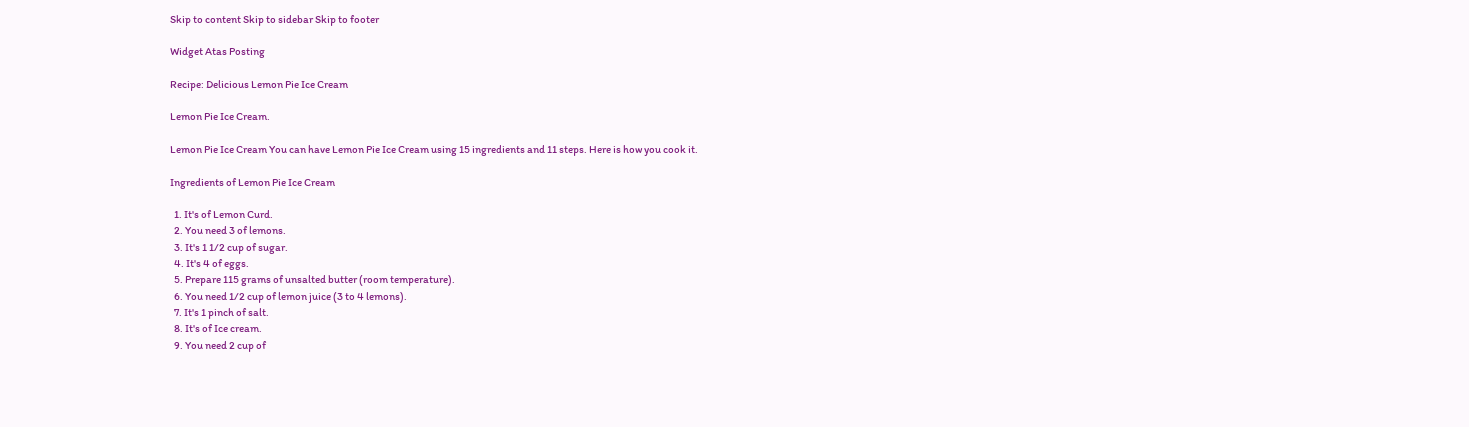Skip to content Skip to sidebar Skip to footer

Widget Atas Posting

Recipe: Delicious Lemon Pie Ice Cream

Lemon Pie Ice Cream.

Lemon Pie Ice Cream You can have Lemon Pie Ice Cream using 15 ingredients and 11 steps. Here is how you cook it.

Ingredients of Lemon Pie Ice Cream

  1. It's of Lemon Curd.
  2. You need 3 of lemons.
  3. It's 1 1/2 cup of sugar.
  4. It's 4 of eggs.
  5. Prepare 115 grams of unsalted butter (room temperature).
  6. You need 1/2 cup of lemon juice (3 to 4 lemons).
  7. It's 1 pinch of salt.
  8. It's of Ice cream.
  9. You need 2 cup of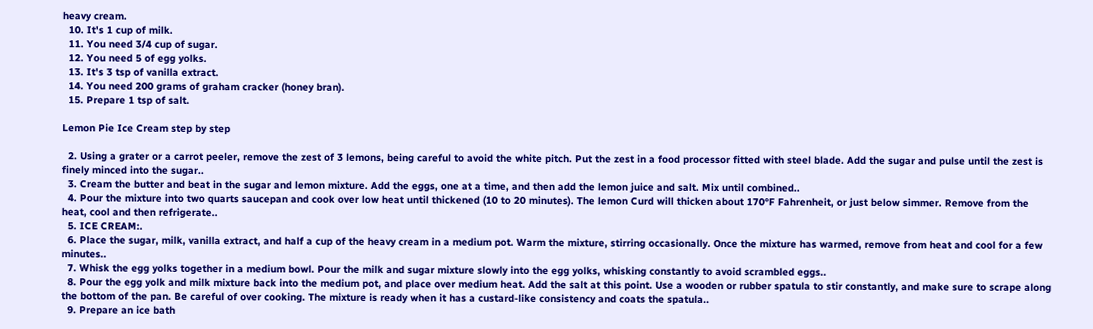heavy cream.
  10. It's 1 cup of milk.
  11. You need 3/4 cup of sugar.
  12. You need 5 of egg yolks.
  13. It's 3 tsp of vanilla extract.
  14. You need 200 grams of graham cracker (honey bran).
  15. Prepare 1 tsp of salt.

Lemon Pie Ice Cream step by step

  2. Using a grater or a carrot peeler, remove the zest of 3 lemons, being careful to avoid the white pitch. Put the zest in a food processor fitted with steel blade. Add the sugar and pulse until the zest is finely minced into the sugar..
  3. Cream the butter and beat in the sugar and lemon mixture. Add the eggs, one at a time, and then add the lemon juice and salt. Mix until combined..
  4. Pour the mixture into two quarts saucepan and cook over low heat until thickened (10 to 20 minutes). The lemon Curd will thicken about 170°F Fahrenheit, or just below simmer. Remove from the heat, cool and then refrigerate..
  5. ICE CREAM:.
  6. Place the sugar, milk, vanilla extract, and half a cup of the heavy cream in a medium pot. Warm the mixture, stirring occasionally. Once the mixture has warmed, remove from heat and cool for a few minutes..
  7. Whisk the egg yolks together in a medium bowl. Pour the milk and sugar mixture slowly into the egg yolks, whisking constantly to avoid scrambled eggs..
  8. Pour the egg yolk and milk mixture back into the medium pot, and place over medium heat. Add the salt at this point. Use a wooden or rubber spatula to stir constantly, and make sure to scrape along the bottom of the pan. Be careful of over cooking. The mixture is ready when it has a custard-like consistency and coats the spatula..
  9. Prepare an ice bath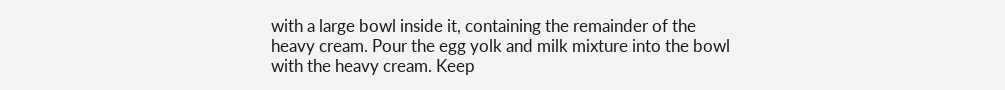with a large bowl inside it, containing the remainder of the heavy cream. Pour the egg yolk and milk mixture into the bowl with the heavy cream. Keep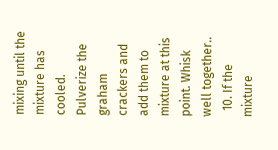mixing until the mixture has cooled. Pulverize the graham crackers and add them to mixture at this point. Whisk well together..
  10. If the mixture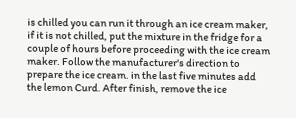is chilled you can run it through an ice cream maker, if it is not chilled, put the mixture in the fridge for a couple of hours before proceeding with the ice cream maker. Follow the manufacturer's direction to prepare the ice cream. in the last five minutes add the lemon Curd. After finish, remove the ice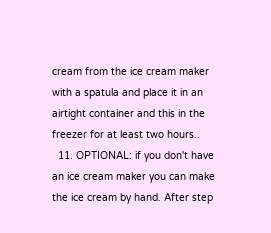cream from the ice cream maker with a spatula and place it in an airtight container and this in the freezer for at least two hours..
  11. OPTIONAL: if you don't have an ice cream maker you can make the ice cream by hand. After step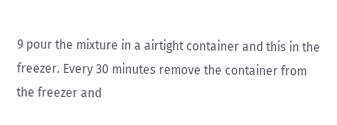9 pour the mixture in a airtight container and this in the freezer. Every 30 minutes remove the container from the freezer and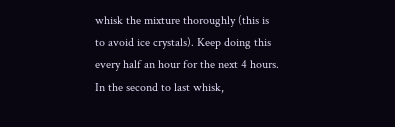whisk the mixture thoroughly (this is to avoid ice crystals). Keep doing this every half an hour for the next 4 hours. In the second to last whisk,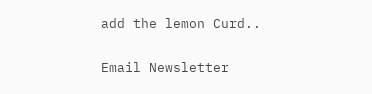add the lemon Curd..

Email Newsletter